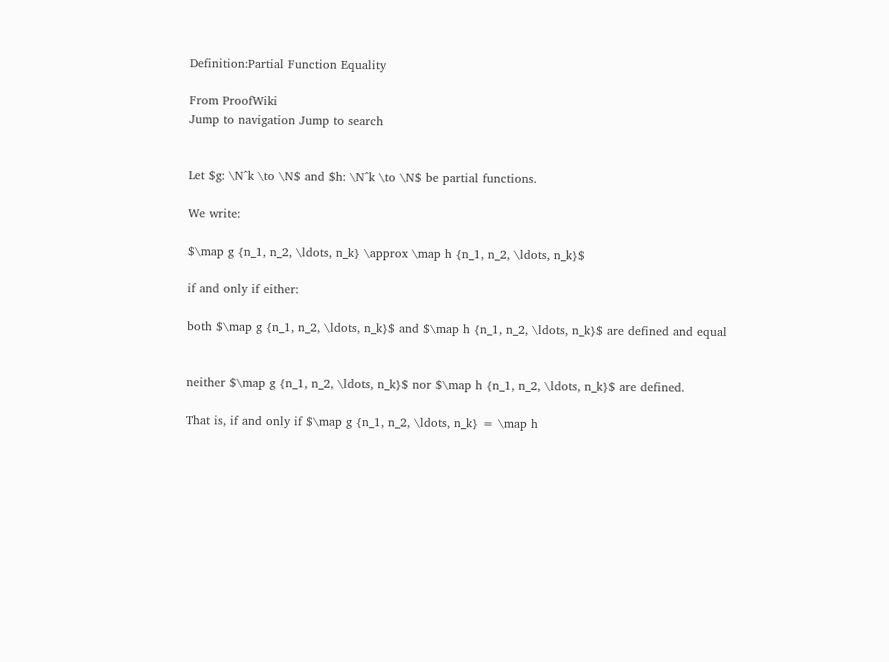Definition:Partial Function Equality

From ProofWiki
Jump to navigation Jump to search


Let $g: \N^k \to \N$ and $h: \N^k \to \N$ be partial functions.

We write:

$\map g {n_1, n_2, \ldots, n_k} \approx \map h {n_1, n_2, \ldots, n_k}$

if and only if either:

both $\map g {n_1, n_2, \ldots, n_k}$ and $\map h {n_1, n_2, \ldots, n_k}$ are defined and equal


neither $\map g {n_1, n_2, \ldots, n_k}$ nor $\map h {n_1, n_2, \ldots, n_k}$ are defined.

That is, if and only if $\map g {n_1, n_2, \ldots, n_k} = \map h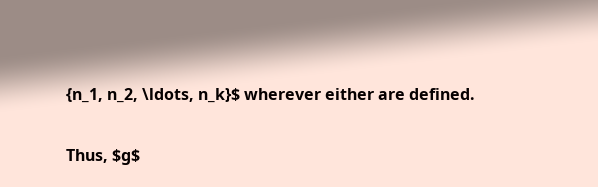{n_1, n_2, \ldots, n_k}$ wherever either are defined.

Thus, $g$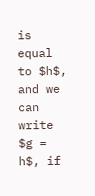is equal to $h$, and we can write $g = h$, if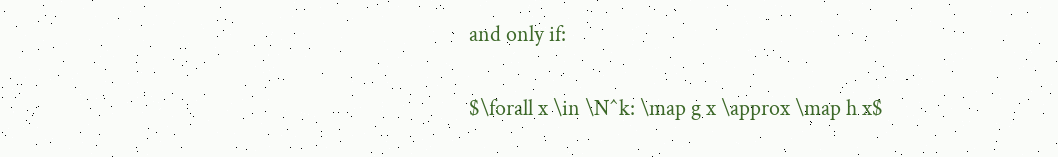and only if:

$\forall x \in \N^k: \map g x \approx \map h x$